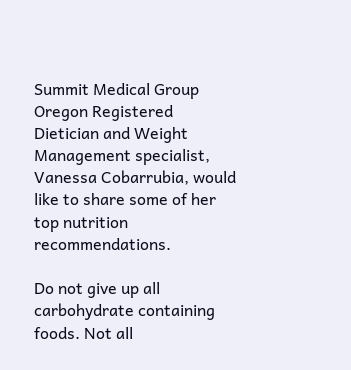Summit Medical Group Oregon Registered Dietician and Weight Management specialist, Vanessa Cobarrubia, would like to share some of her top nutrition recommendations.

Do not give up all carbohydrate containing foods. Not all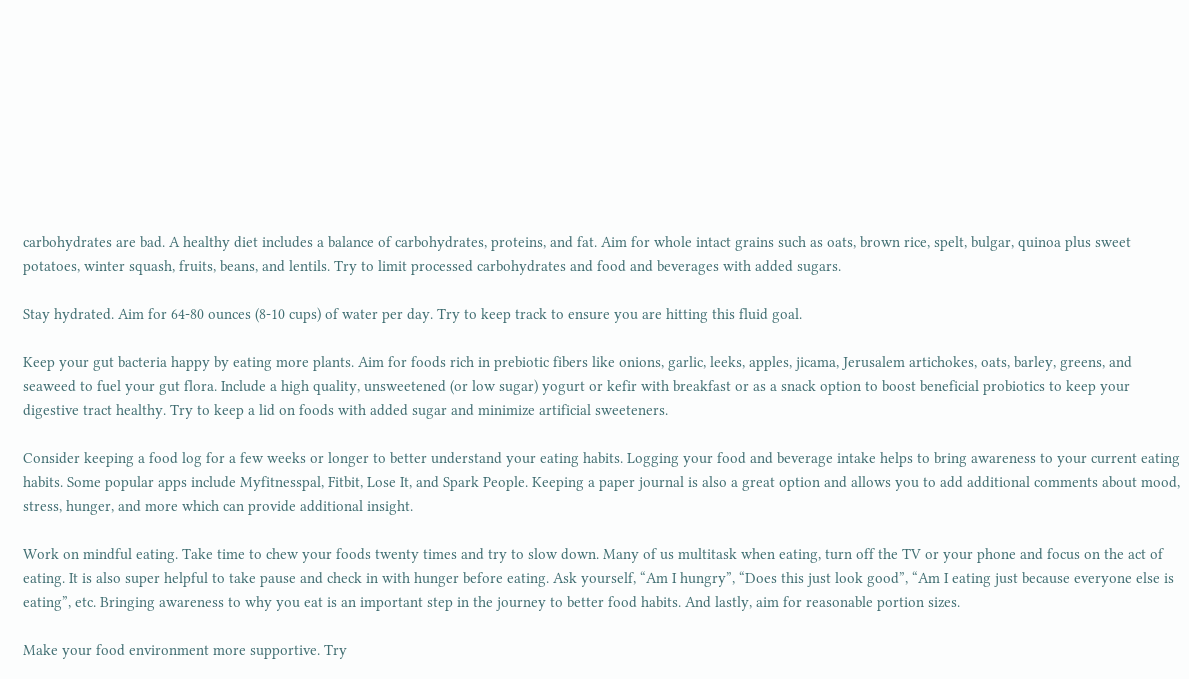carbohydrates are bad. A healthy diet includes a balance of carbohydrates, proteins, and fat. Aim for whole intact grains such as oats, brown rice, spelt, bulgar, quinoa plus sweet potatoes, winter squash, fruits, beans, and lentils. Try to limit processed carbohydrates and food and beverages with added sugars.

Stay hydrated. Aim for 64-80 ounces (8-10 cups) of water per day. Try to keep track to ensure you are hitting this fluid goal.

Keep your gut bacteria happy by eating more plants. Aim for foods rich in prebiotic fibers like onions, garlic, leeks, apples, jicama, Jerusalem artichokes, oats, barley, greens, and seaweed to fuel your gut flora. Include a high quality, unsweetened (or low sugar) yogurt or kefir with breakfast or as a snack option to boost beneficial probiotics to keep your digestive tract healthy. Try to keep a lid on foods with added sugar and minimize artificial sweeteners.

Consider keeping a food log for a few weeks or longer to better understand your eating habits. Logging your food and beverage intake helps to bring awareness to your current eating habits. Some popular apps include Myfitnesspal, Fitbit, Lose It, and Spark People. Keeping a paper journal is also a great option and allows you to add additional comments about mood, stress, hunger, and more which can provide additional insight.

Work on mindful eating. Take time to chew your foods twenty times and try to slow down. Many of us multitask when eating, turn off the TV or your phone and focus on the act of eating. It is also super helpful to take pause and check in with hunger before eating. Ask yourself, “Am I hungry”, “Does this just look good”, “Am I eating just because everyone else is eating”, etc. Bringing awareness to why you eat is an important step in the journey to better food habits. And lastly, aim for reasonable portion sizes.

Make your food environment more supportive. Try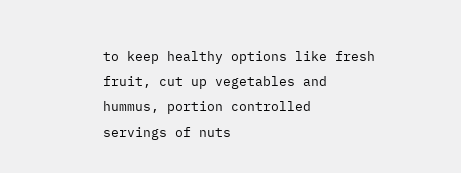to keep healthy options like fresh fruit, cut up vegetables and hummus, portion controlled servings of nuts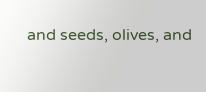and seeds, olives, and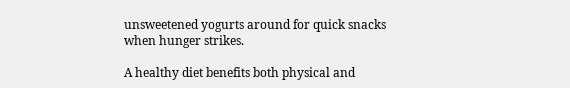unsweetened yogurts around for quick snacks when hunger strikes.

A healthy diet benefits both physical and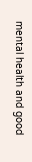mental health and good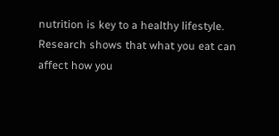nutrition is key to a healthy lifestyle. Research shows that what you eat can affect how you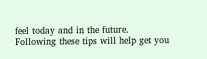feel today and in the future. Following these tips will help get you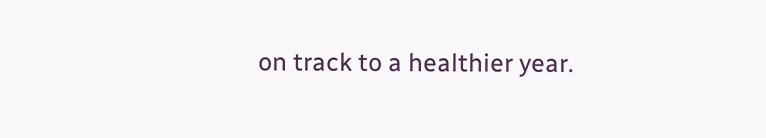on track to a healthier year.